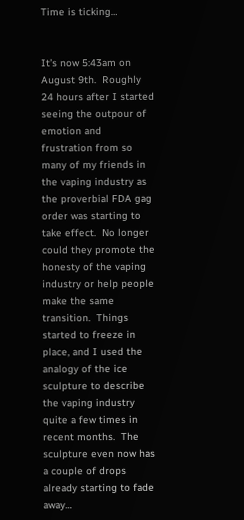Time is ticking…


It’s now 5:43am on August 9th.  Roughly 24 hours after I started seeing the outpour of emotion and frustration from so many of my friends in the vaping industry as the proverbial FDA gag order was starting to take effect.  No longer could they promote the honesty of the vaping industry or help people make the same transition.  Things started to freeze in place, and I used the analogy of the ice sculpture to describe the vaping industry quite a few times in recent months.  The sculpture even now has a couple of drops already starting to fade away…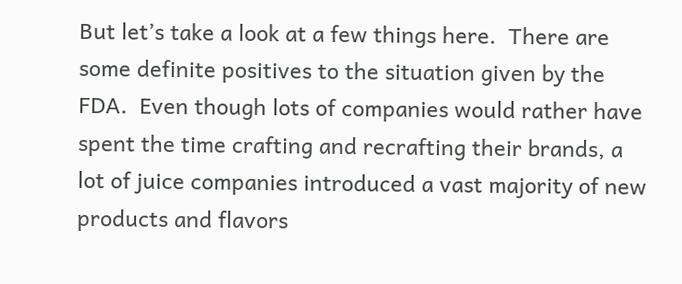But let’s take a look at a few things here.  There are some definite positives to the situation given by the FDA.  Even though lots of companies would rather have spent the time crafting and recrafting their brands, a lot of juice companies introduced a vast majority of new products and flavors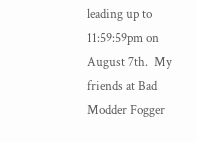leading up to 11:59:59pm on August 7th.  My friends at Bad Modder Fogger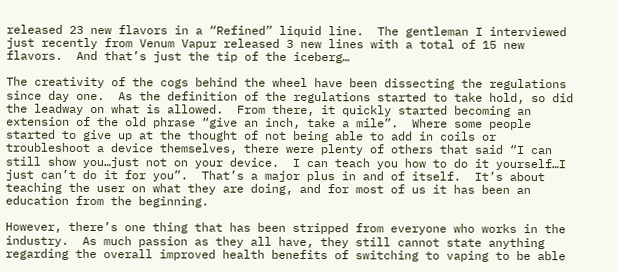released 23 new flavors in a “Refined” liquid line.  The gentleman I interviewed just recently from Venum Vapur released 3 new lines with a total of 15 new flavors.  And that’s just the tip of the iceberg…

The creativity of the cogs behind the wheel have been dissecting the regulations since day one.  As the definition of the regulations started to take hold, so did the leadway on what is allowed.  From there, it quickly started becoming an extension of the old phrase “give an inch, take a mile”.  Where some people started to give up at the thought of not being able to add in coils or troubleshoot a device themselves, there were plenty of others that said “I can still show you…just not on your device.  I can teach you how to do it yourself…I just can’t do it for you”.  That’s a major plus in and of itself.  It’s about teaching the user on what they are doing, and for most of us it has been an education from the beginning.

However, there’s one thing that has been stripped from everyone who works in the industry.  As much passion as they all have, they still cannot state anything regarding the overall improved health benefits of switching to vaping to be able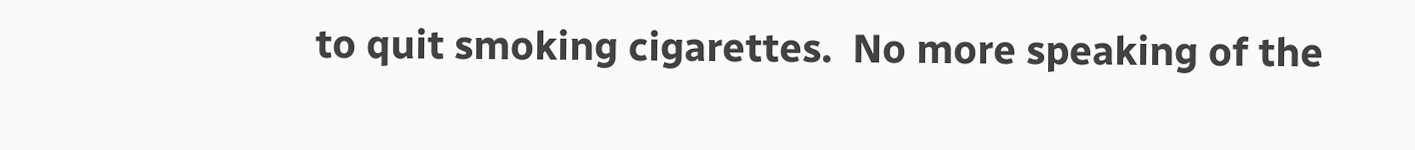to quit smoking cigarettes.  No more speaking of the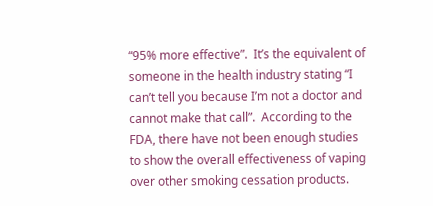“95% more effective”.  It’s the equivalent of someone in the health industry stating “I can’t tell you because I’m not a doctor and cannot make that call”.  According to the FDA, there have not been enough studies to show the overall effectiveness of vaping over other smoking cessation products.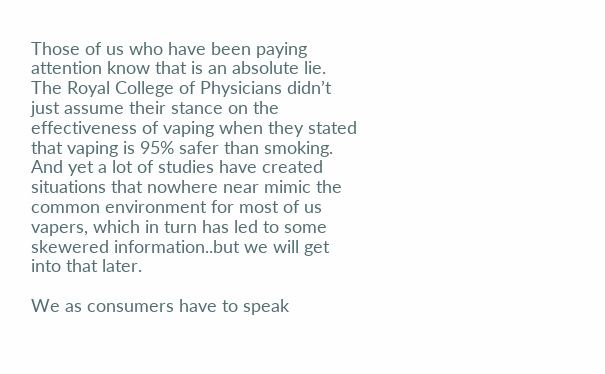Those of us who have been paying attention know that is an absolute lie.  The Royal College of Physicians didn’t just assume their stance on the effectiveness of vaping when they stated that vaping is 95% safer than smoking.  And yet a lot of studies have created situations that nowhere near mimic the common environment for most of us vapers, which in turn has led to some skewered information..but we will get into that later.

We as consumers have to speak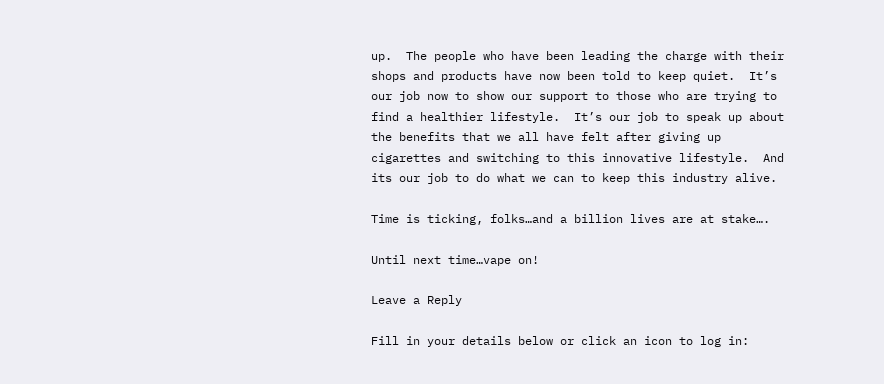up.  The people who have been leading the charge with their shops and products have now been told to keep quiet.  It’s our job now to show our support to those who are trying to find a healthier lifestyle.  It’s our job to speak up about the benefits that we all have felt after giving up cigarettes and switching to this innovative lifestyle.  And its our job to do what we can to keep this industry alive.

Time is ticking, folks…and a billion lives are at stake….

Until next time…vape on!

Leave a Reply

Fill in your details below or click an icon to log in: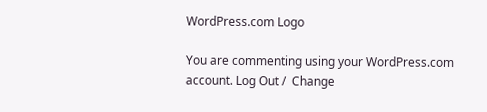WordPress.com Logo

You are commenting using your WordPress.com account. Log Out /  Change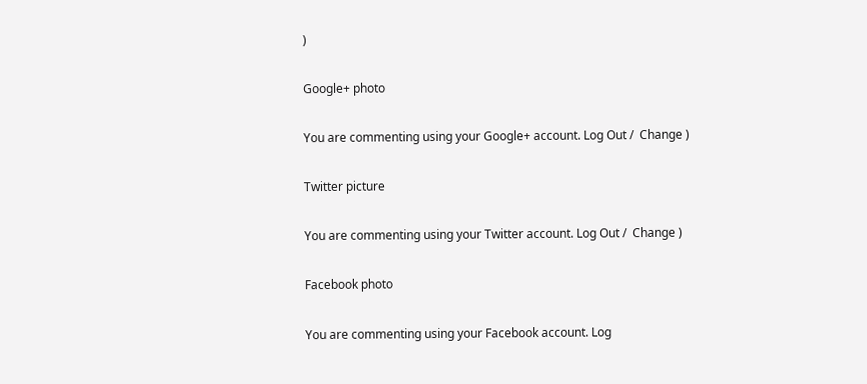)

Google+ photo

You are commenting using your Google+ account. Log Out /  Change )

Twitter picture

You are commenting using your Twitter account. Log Out /  Change )

Facebook photo

You are commenting using your Facebook account. Log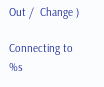Out /  Change )

Connecting to %s